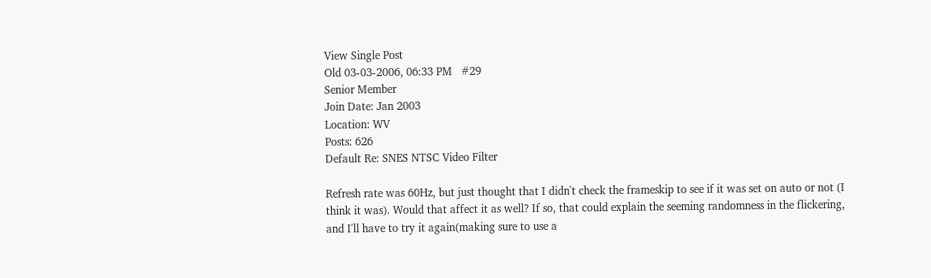View Single Post
Old 03-03-2006, 06:33 PM   #29
Senior Member
Join Date: Jan 2003
Location: WV
Posts: 626
Default Re: SNES NTSC Video Filter

Refresh rate was 60Hz, but just thought that I didn't check the frameskip to see if it was set on auto or not (I think it was). Would that affect it as well? If so, that could explain the seeming randomness in the flickering, and I'll have to try it again(making sure to use a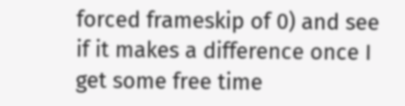forced frameskip of 0) and see if it makes a difference once I get some free time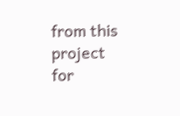from this project for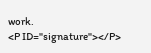work.
<P ID="signature"></P>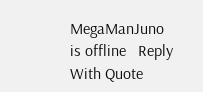MegaManJuno is offline   Reply With Quote